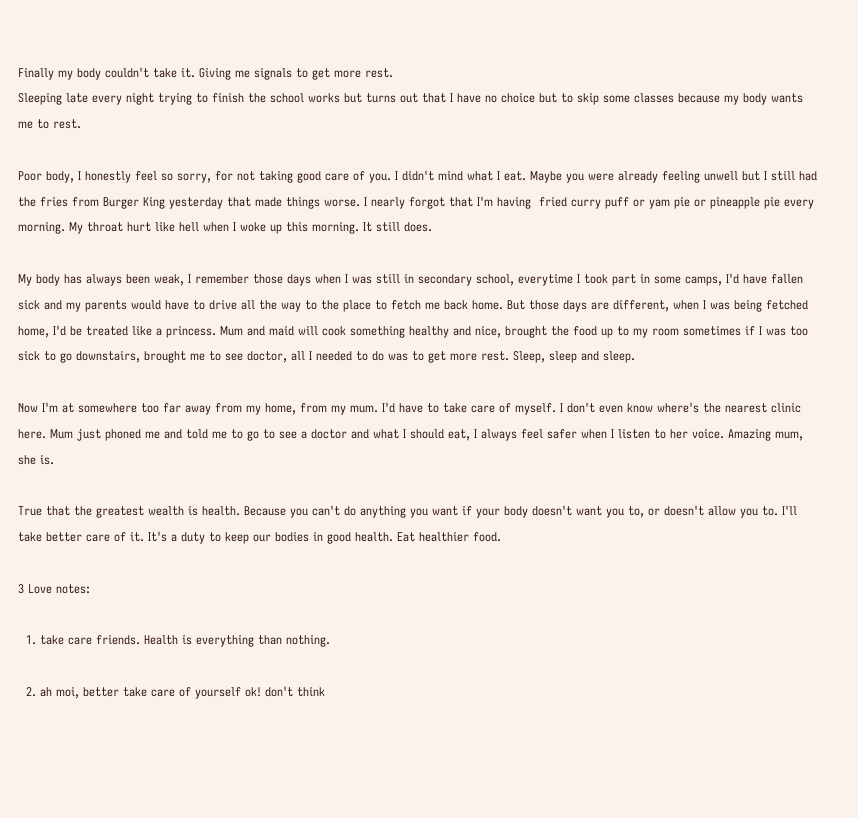Finally my body couldn't take it. Giving me signals to get more rest.
Sleeping late every night trying to finish the school works but turns out that I have no choice but to skip some classes because my body wants me to rest.

Poor body, I honestly feel so sorry, for not taking good care of you. I didn't mind what I eat. Maybe you were already feeling unwell but I still had the fries from Burger King yesterday that made things worse. I nearly forgot that I'm having  fried curry puff or yam pie or pineapple pie every morning. My throat hurt like hell when I woke up this morning. It still does.

My body has always been weak, I remember those days when I was still in secondary school, everytime I took part in some camps, I'd have fallen sick and my parents would have to drive all the way to the place to fetch me back home. But those days are different, when I was being fetched home, I'd be treated like a princess. Mum and maid will cook something healthy and nice, brought the food up to my room sometimes if I was too sick to go downstairs, brought me to see doctor, all I needed to do was to get more rest. Sleep, sleep and sleep.

Now I'm at somewhere too far away from my home, from my mum. I'd have to take care of myself. I don't even know where's the nearest clinic here. Mum just phoned me and told me to go to see a doctor and what I should eat, I always feel safer when I listen to her voice. Amazing mum, she is.

True that the greatest wealth is health. Because you can't do anything you want if your body doesn't want you to, or doesn't allow you to. I'll take better care of it. It's a duty to keep our bodies in good health. Eat healthier food.

3 Love notes:

  1. take care friends. Health is everything than nothing.

  2. ah moi, better take care of yourself ok! don't think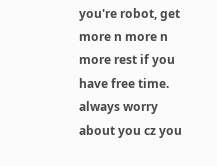you're robot, get more n more n more rest if you have free time. always worry about you cz you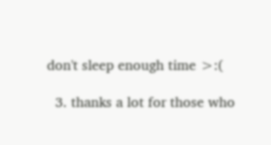don't sleep enough time >:(

  3. thanks a lot for those who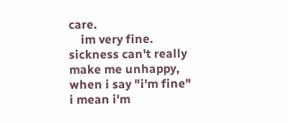care.
    im very fine. sickness can't really make me unhappy, when i say "i'm fine" i mean i'm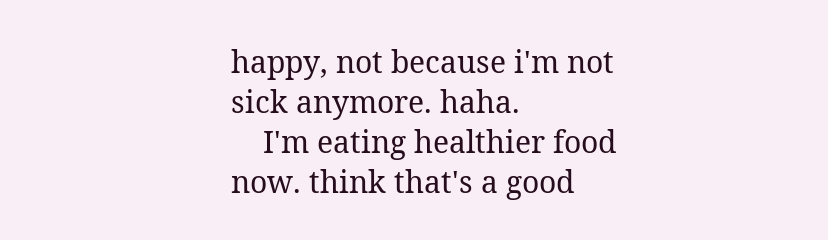happy, not because i'm not sick anymore. haha.
    I'm eating healthier food now. think that's a good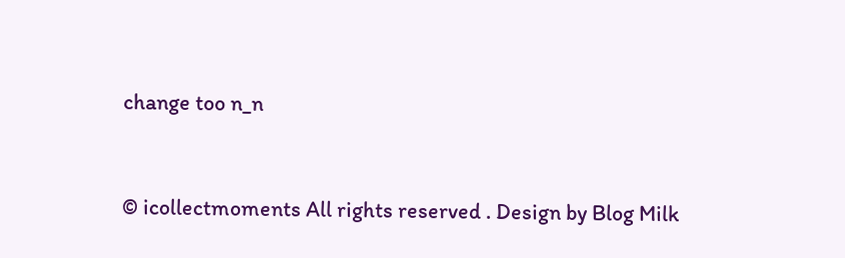change too n_n



© icollectmoments All rights reserved . Design by Blog Milk